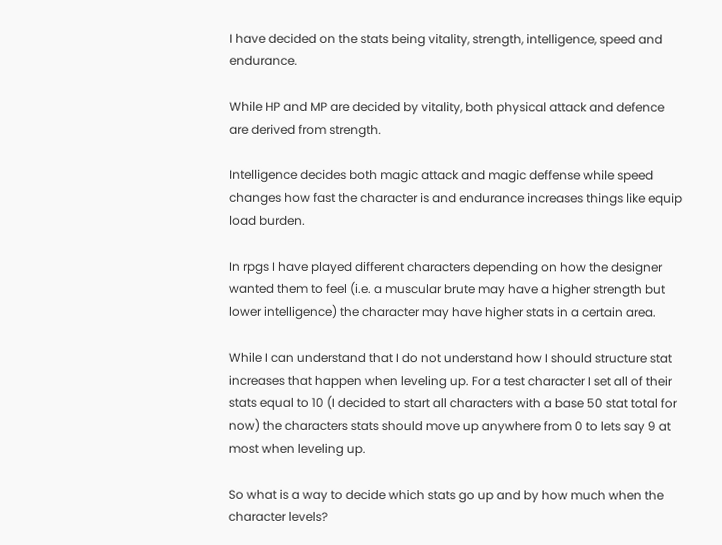I have decided on the stats being vitality, strength, intelligence, speed and endurance.

While HP and MP are decided by vitality, both physical attack and defence are derived from strength.

Intelligence decides both magic attack and magic deffense while speed changes how fast the character is and endurance increases things like equip load burden.

In rpgs I have played different characters depending on how the designer wanted them to feel (i.e. a muscular brute may have a higher strength but lower intelligence) the character may have higher stats in a certain area.

While I can understand that I do not understand how I should structure stat increases that happen when leveling up. For a test character I set all of their stats equal to 10 (I decided to start all characters with a base 50 stat total for now) the characters stats should move up anywhere from 0 to lets say 9 at most when leveling up.

So what is a way to decide which stats go up and by how much when the character levels?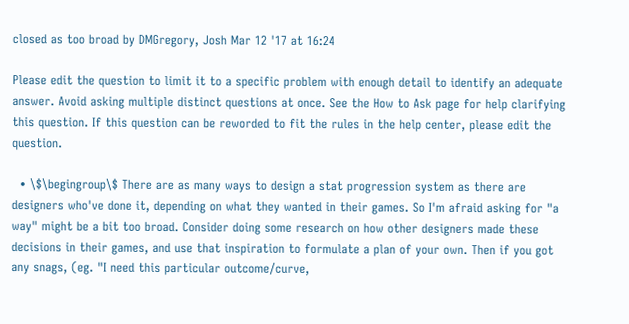closed as too broad by DMGregory, Josh Mar 12 '17 at 16:24

Please edit the question to limit it to a specific problem with enough detail to identify an adequate answer. Avoid asking multiple distinct questions at once. See the How to Ask page for help clarifying this question. If this question can be reworded to fit the rules in the help center, please edit the question.

  • \$\begingroup\$ There are as many ways to design a stat progression system as there are designers who've done it, depending on what they wanted in their games. So I'm afraid asking for "a way" might be a bit too broad. Consider doing some research on how other designers made these decisions in their games, and use that inspiration to formulate a plan of your own. Then if you got any snags, (eg. "I need this particular outcome/curve,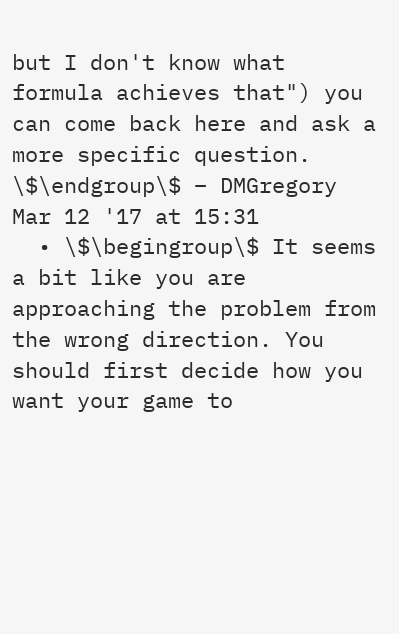but I don't know what formula achieves that") you can come back here and ask a more specific question. \$\endgroup\$ – DMGregory Mar 12 '17 at 15:31
  • \$\begingroup\$ It seems a bit like you are approaching the problem from the wrong direction. You should first decide how you want your game to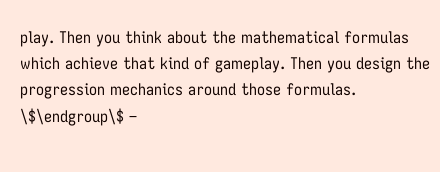play. Then you think about the mathematical formulas which achieve that kind of gameplay. Then you design the progression mechanics around those formulas. \$\endgroup\$ –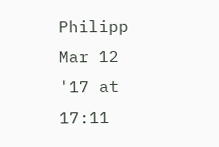Philipp Mar 12 '17 at 17:11